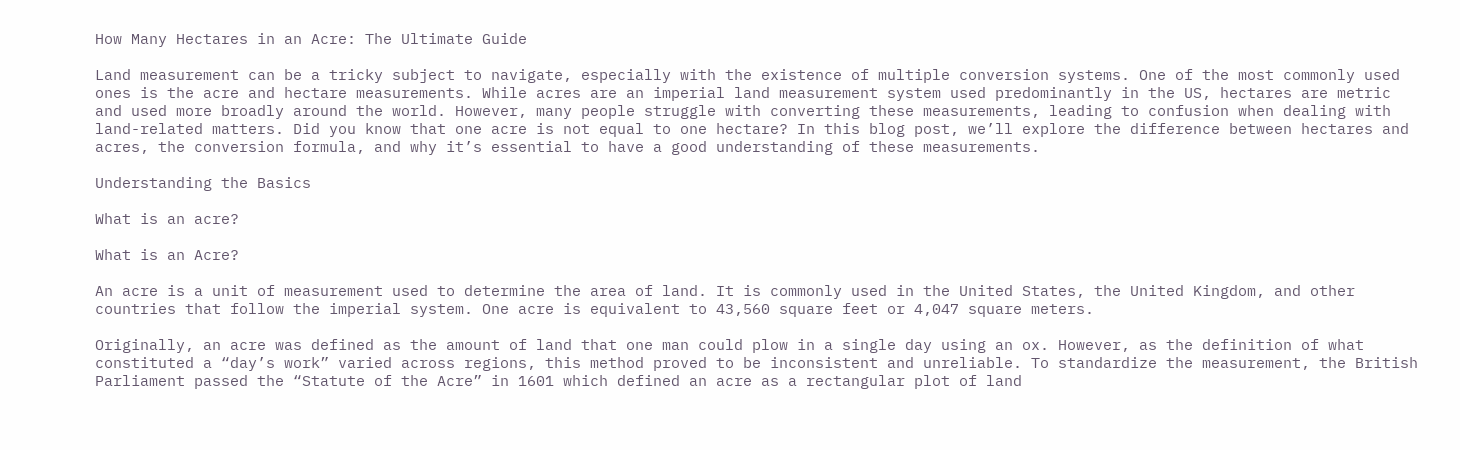How Many Hectares in an Acre: The Ultimate Guide

Land measurement can be a tricky subject to navigate, especially with the existence of multiple conversion systems. One of the most commonly used ones is the acre and hectare measurements. While acres are an imperial land measurement system used predominantly in the US, hectares are metric and used more broadly around the world. However, many people struggle with converting these measurements, leading to confusion when dealing with land-related matters. Did you know that one acre is not equal to one hectare? In this blog post, we’ll explore the difference between hectares and acres, the conversion formula, and why it’s essential to have a good understanding of these measurements.

Understanding the Basics

What is an acre?

What is an Acre?

An acre is a unit of measurement used to determine the area of land. It is commonly used in the United States, the United Kingdom, and other countries that follow the imperial system. One acre is equivalent to 43,560 square feet or 4,047 square meters.

Originally, an acre was defined as the amount of land that one man could plow in a single day using an ox. However, as the definition of what constituted a “day’s work” varied across regions, this method proved to be inconsistent and unreliable. To standardize the measurement, the British Parliament passed the “Statute of the Acre” in 1601 which defined an acre as a rectangular plot of land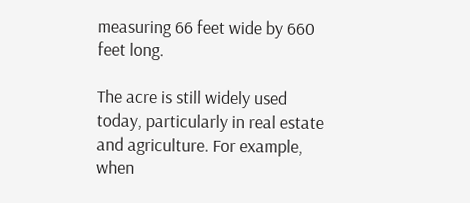measuring 66 feet wide by 660 feet long.

The acre is still widely used today, particularly in real estate and agriculture. For example, when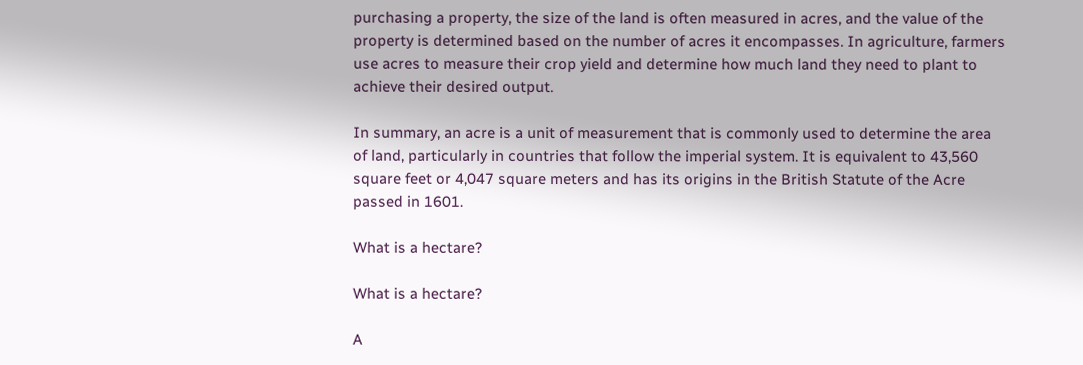purchasing a property, the size of the land is often measured in acres, and the value of the property is determined based on the number of acres it encompasses. In agriculture, farmers use acres to measure their crop yield and determine how much land they need to plant to achieve their desired output.

In summary, an acre is a unit of measurement that is commonly used to determine the area of land, particularly in countries that follow the imperial system. It is equivalent to 43,560 square feet or 4,047 square meters and has its origins in the British Statute of the Acre passed in 1601.

What is a hectare?

What is a hectare?

A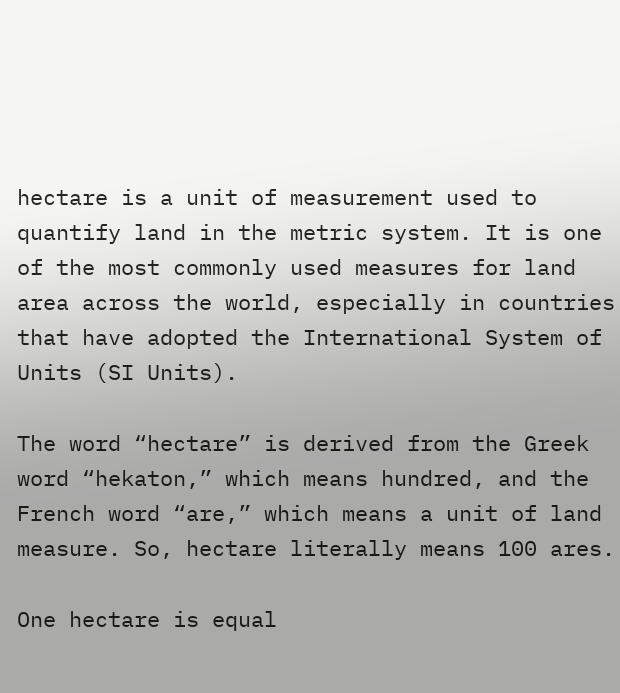hectare is a unit of measurement used to quantify land in the metric system. It is one of the most commonly used measures for land area across the world, especially in countries that have adopted the International System of Units (SI Units).

The word “hectare” is derived from the Greek word “hekaton,” which means hundred, and the French word “are,” which means a unit of land measure. So, hectare literally means 100 ares.

One hectare is equal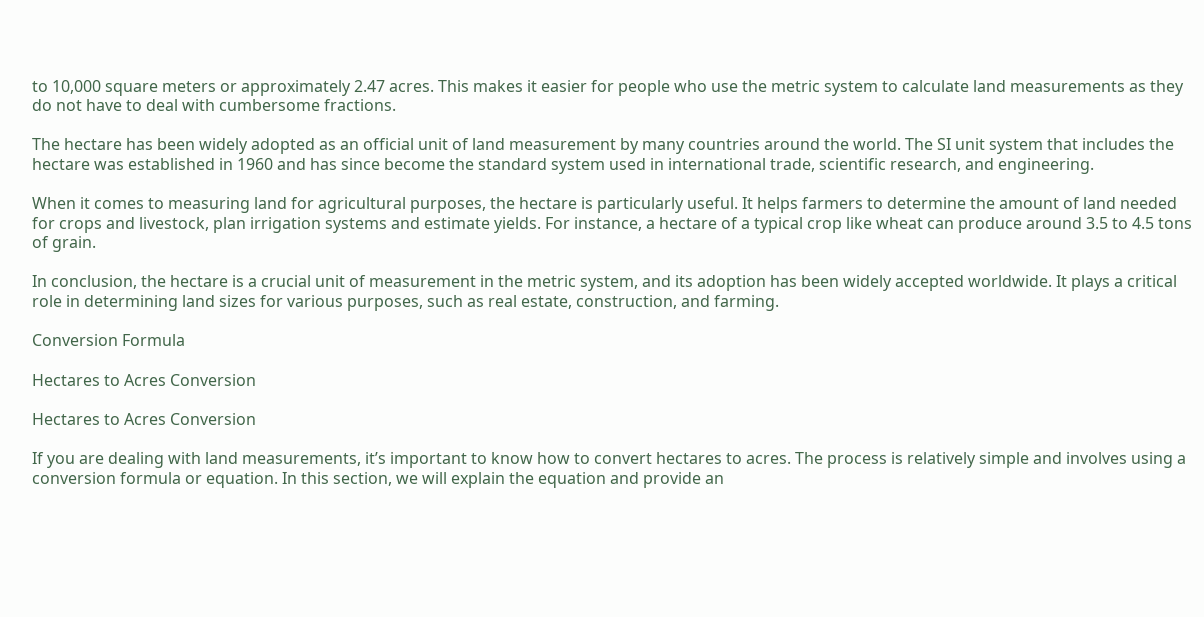to 10,000 square meters or approximately 2.47 acres. This makes it easier for people who use the metric system to calculate land measurements as they do not have to deal with cumbersome fractions.

The hectare has been widely adopted as an official unit of land measurement by many countries around the world. The SI unit system that includes the hectare was established in 1960 and has since become the standard system used in international trade, scientific research, and engineering.

When it comes to measuring land for agricultural purposes, the hectare is particularly useful. It helps farmers to determine the amount of land needed for crops and livestock, plan irrigation systems and estimate yields. For instance, a hectare of a typical crop like wheat can produce around 3.5 to 4.5 tons of grain.

In conclusion, the hectare is a crucial unit of measurement in the metric system, and its adoption has been widely accepted worldwide. It plays a critical role in determining land sizes for various purposes, such as real estate, construction, and farming.

Conversion Formula

Hectares to Acres Conversion

Hectares to Acres Conversion

If you are dealing with land measurements, it’s important to know how to convert hectares to acres. The process is relatively simple and involves using a conversion formula or equation. In this section, we will explain the equation and provide an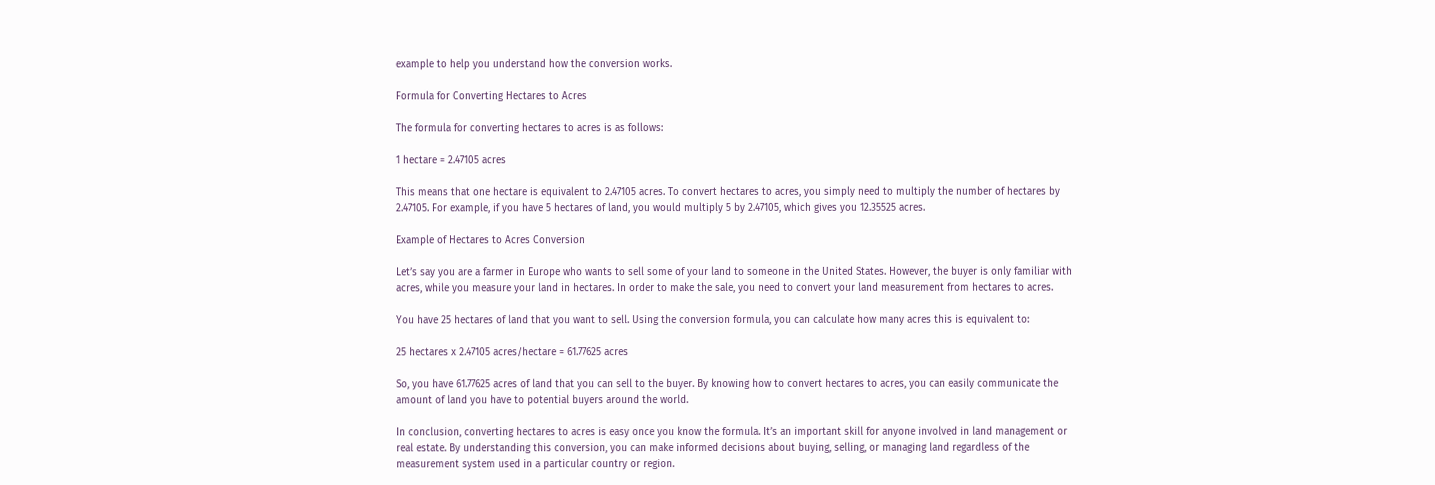example to help you understand how the conversion works.

Formula for Converting Hectares to Acres

The formula for converting hectares to acres is as follows:

1 hectare = 2.47105 acres

This means that one hectare is equivalent to 2.47105 acres. To convert hectares to acres, you simply need to multiply the number of hectares by 2.47105. For example, if you have 5 hectares of land, you would multiply 5 by 2.47105, which gives you 12.35525 acres.

Example of Hectares to Acres Conversion

Let’s say you are a farmer in Europe who wants to sell some of your land to someone in the United States. However, the buyer is only familiar with acres, while you measure your land in hectares. In order to make the sale, you need to convert your land measurement from hectares to acres.

You have 25 hectares of land that you want to sell. Using the conversion formula, you can calculate how many acres this is equivalent to:

25 hectares x 2.47105 acres/hectare = 61.77625 acres

So, you have 61.77625 acres of land that you can sell to the buyer. By knowing how to convert hectares to acres, you can easily communicate the amount of land you have to potential buyers around the world.

In conclusion, converting hectares to acres is easy once you know the formula. It’s an important skill for anyone involved in land management or real estate. By understanding this conversion, you can make informed decisions about buying, selling, or managing land regardless of the measurement system used in a particular country or region.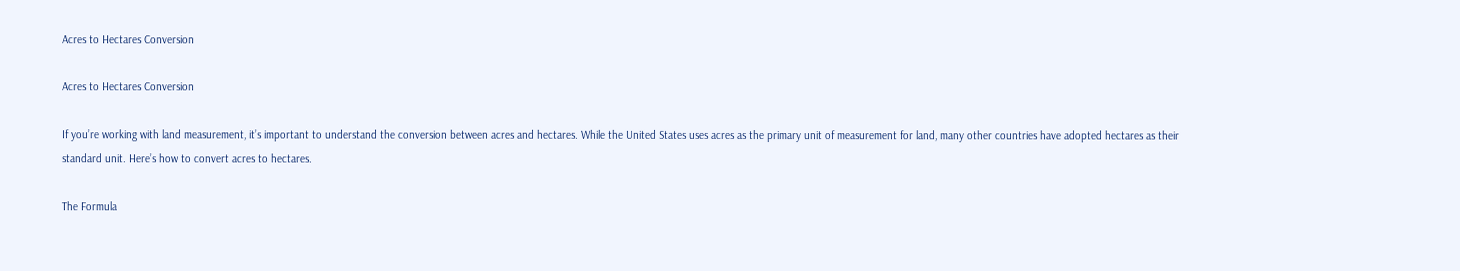Acres to Hectares Conversion

Acres to Hectares Conversion

If you’re working with land measurement, it’s important to understand the conversion between acres and hectares. While the United States uses acres as the primary unit of measurement for land, many other countries have adopted hectares as their standard unit. Here’s how to convert acres to hectares.

The Formula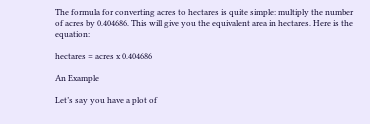The formula for converting acres to hectares is quite simple: multiply the number of acres by 0.404686. This will give you the equivalent area in hectares. Here is the equation:

hectares = acres x 0.404686

An Example

Let’s say you have a plot of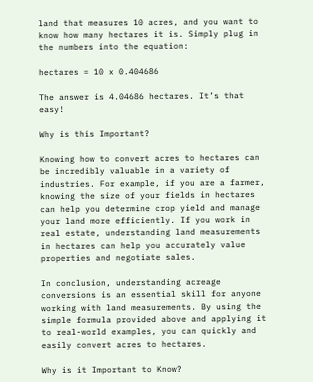land that measures 10 acres, and you want to know how many hectares it is. Simply plug in the numbers into the equation:

hectares = 10 x 0.404686

The answer is 4.04686 hectares. It’s that easy!

Why is this Important?

Knowing how to convert acres to hectares can be incredibly valuable in a variety of industries. For example, if you are a farmer, knowing the size of your fields in hectares can help you determine crop yield and manage your land more efficiently. If you work in real estate, understanding land measurements in hectares can help you accurately value properties and negotiate sales.

In conclusion, understanding acreage conversions is an essential skill for anyone working with land measurements. By using the simple formula provided above and applying it to real-world examples, you can quickly and easily convert acres to hectares.

Why is it Important to Know?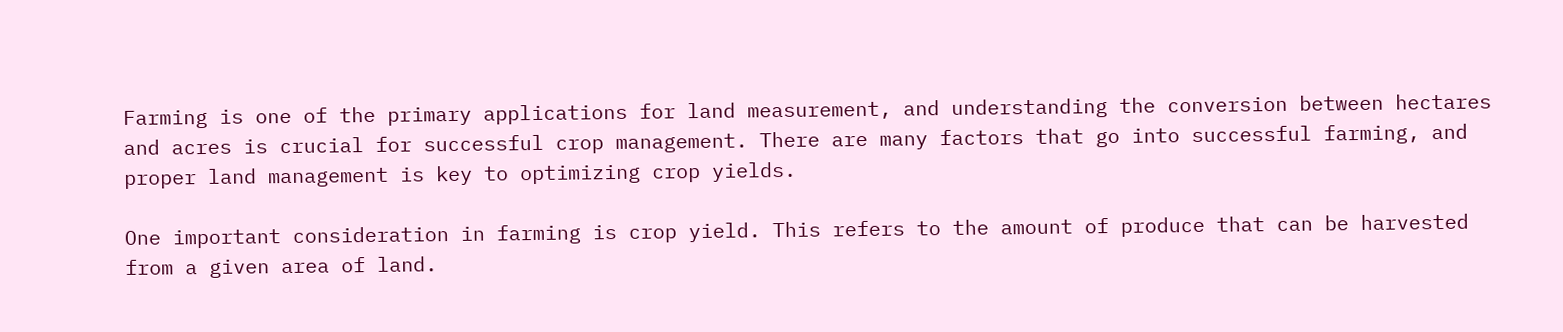Farming is one of the primary applications for land measurement, and understanding the conversion between hectares and acres is crucial for successful crop management. There are many factors that go into successful farming, and proper land management is key to optimizing crop yields.

One important consideration in farming is crop yield. This refers to the amount of produce that can be harvested from a given area of land.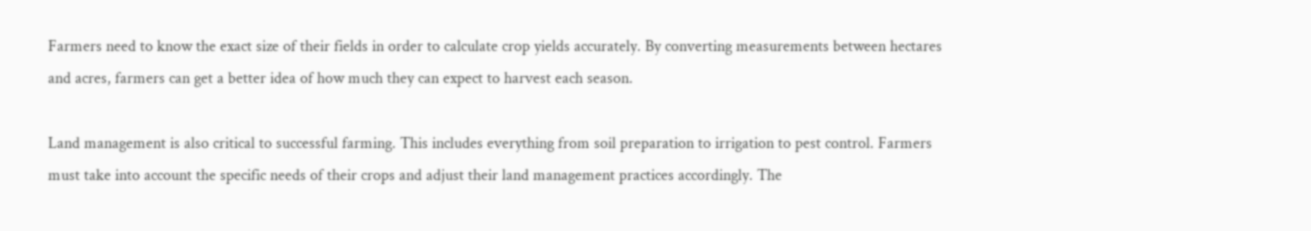Farmers need to know the exact size of their fields in order to calculate crop yields accurately. By converting measurements between hectares and acres, farmers can get a better idea of how much they can expect to harvest each season.

Land management is also critical to successful farming. This includes everything from soil preparation to irrigation to pest control. Farmers must take into account the specific needs of their crops and adjust their land management practices accordingly. The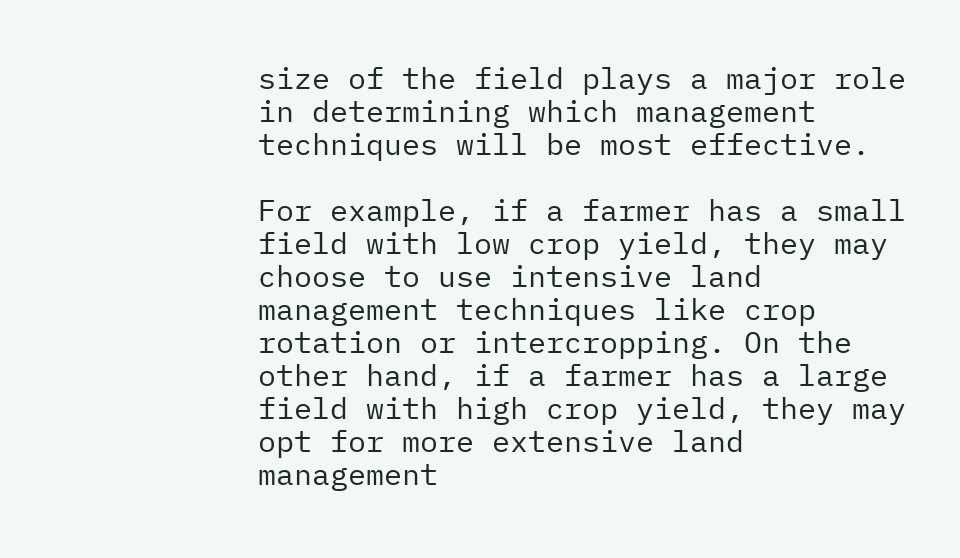size of the field plays a major role in determining which management techniques will be most effective.

For example, if a farmer has a small field with low crop yield, they may choose to use intensive land management techniques like crop rotation or intercropping. On the other hand, if a farmer has a large field with high crop yield, they may opt for more extensive land management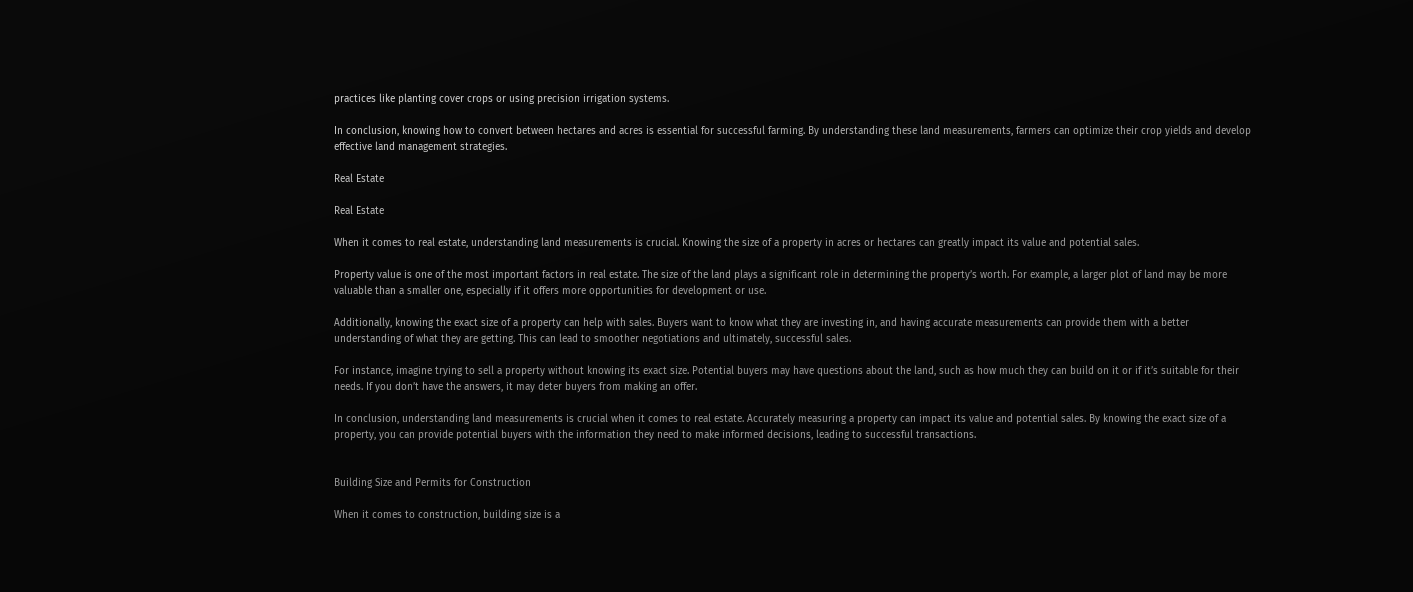practices like planting cover crops or using precision irrigation systems.

In conclusion, knowing how to convert between hectares and acres is essential for successful farming. By understanding these land measurements, farmers can optimize their crop yields and develop effective land management strategies.

Real Estate

Real Estate

When it comes to real estate, understanding land measurements is crucial. Knowing the size of a property in acres or hectares can greatly impact its value and potential sales.

Property value is one of the most important factors in real estate. The size of the land plays a significant role in determining the property’s worth. For example, a larger plot of land may be more valuable than a smaller one, especially if it offers more opportunities for development or use.

Additionally, knowing the exact size of a property can help with sales. Buyers want to know what they are investing in, and having accurate measurements can provide them with a better understanding of what they are getting. This can lead to smoother negotiations and ultimately, successful sales.

For instance, imagine trying to sell a property without knowing its exact size. Potential buyers may have questions about the land, such as how much they can build on it or if it’s suitable for their needs. If you don’t have the answers, it may deter buyers from making an offer.

In conclusion, understanding land measurements is crucial when it comes to real estate. Accurately measuring a property can impact its value and potential sales. By knowing the exact size of a property, you can provide potential buyers with the information they need to make informed decisions, leading to successful transactions.


Building Size and Permits for Construction

When it comes to construction, building size is a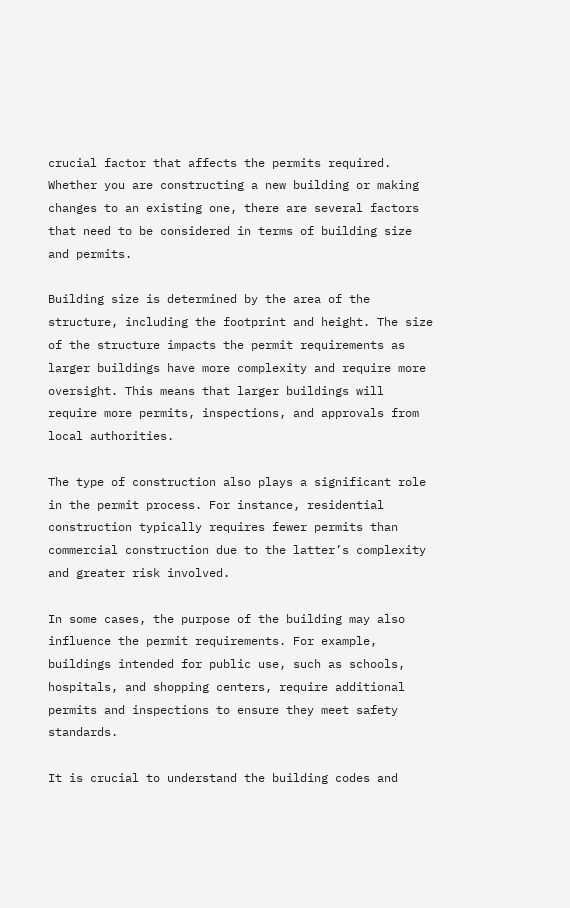crucial factor that affects the permits required. Whether you are constructing a new building or making changes to an existing one, there are several factors that need to be considered in terms of building size and permits.

Building size is determined by the area of the structure, including the footprint and height. The size of the structure impacts the permit requirements as larger buildings have more complexity and require more oversight. This means that larger buildings will require more permits, inspections, and approvals from local authorities.

The type of construction also plays a significant role in the permit process. For instance, residential construction typically requires fewer permits than commercial construction due to the latter’s complexity and greater risk involved.

In some cases, the purpose of the building may also influence the permit requirements. For example, buildings intended for public use, such as schools, hospitals, and shopping centers, require additional permits and inspections to ensure they meet safety standards.

It is crucial to understand the building codes and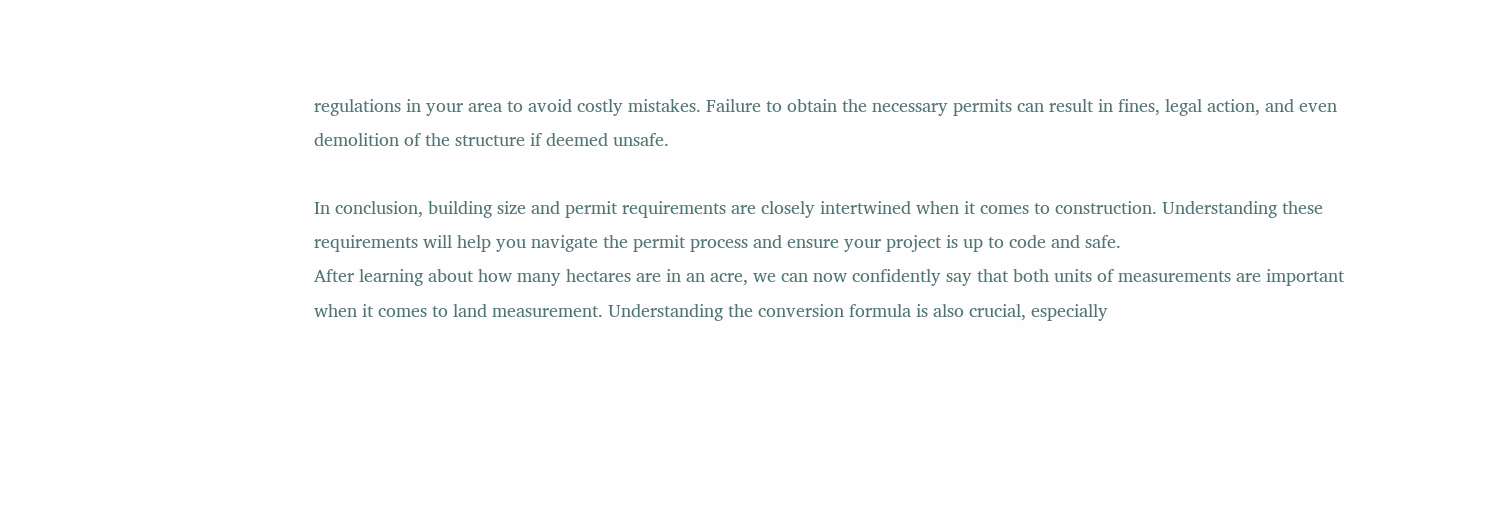regulations in your area to avoid costly mistakes. Failure to obtain the necessary permits can result in fines, legal action, and even demolition of the structure if deemed unsafe.

In conclusion, building size and permit requirements are closely intertwined when it comes to construction. Understanding these requirements will help you navigate the permit process and ensure your project is up to code and safe.
After learning about how many hectares are in an acre, we can now confidently say that both units of measurements are important when it comes to land measurement. Understanding the conversion formula is also crucial, especially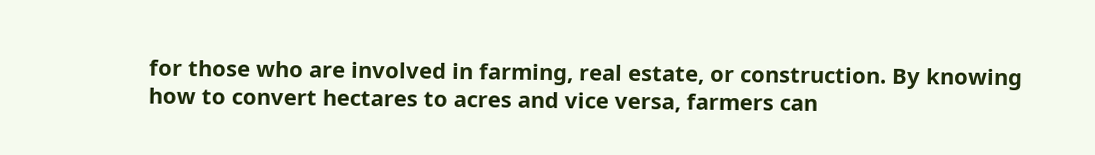for those who are involved in farming, real estate, or construction. By knowing how to convert hectares to acres and vice versa, farmers can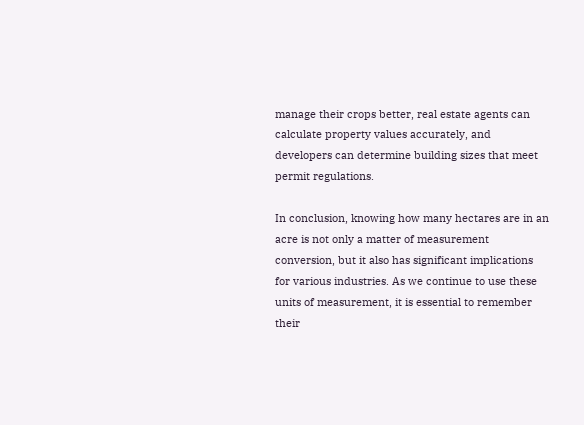manage their crops better, real estate agents can calculate property values accurately, and developers can determine building sizes that meet permit regulations.

In conclusion, knowing how many hectares are in an acre is not only a matter of measurement conversion, but it also has significant implications for various industries. As we continue to use these units of measurement, it is essential to remember their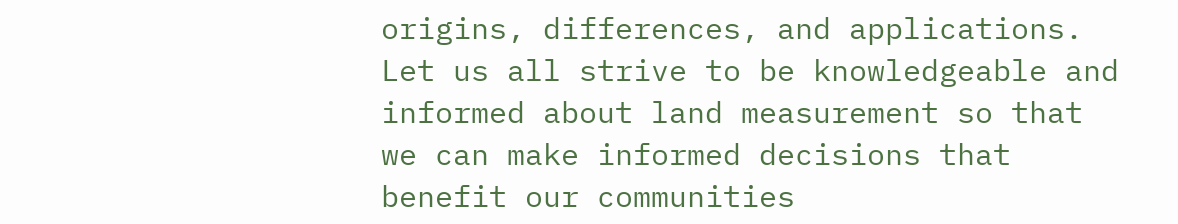origins, differences, and applications. Let us all strive to be knowledgeable and informed about land measurement so that we can make informed decisions that benefit our communities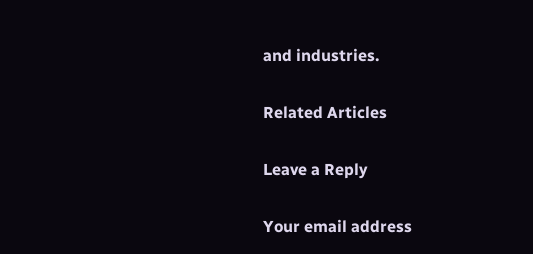and industries.

Related Articles

Leave a Reply

Your email address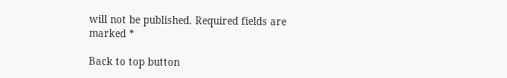will not be published. Required fields are marked *

Back to top button